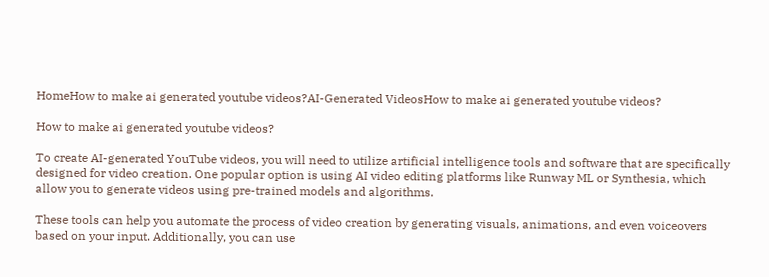HomeHow to make ai generated youtube videos?AI-Generated VideosHow to make ai generated youtube videos?

How to make ai generated youtube videos?

To create AI-generated YouTube videos, you will need to utilize artificial intelligence tools and software that are specifically designed for video creation. One popular option is using AI video editing platforms like Runway ML or Synthesia, which allow you to generate videos using pre-trained models and algorithms.

These tools can help you automate the process of video creation by generating visuals, animations, and even voiceovers based on your input. Additionally, you can use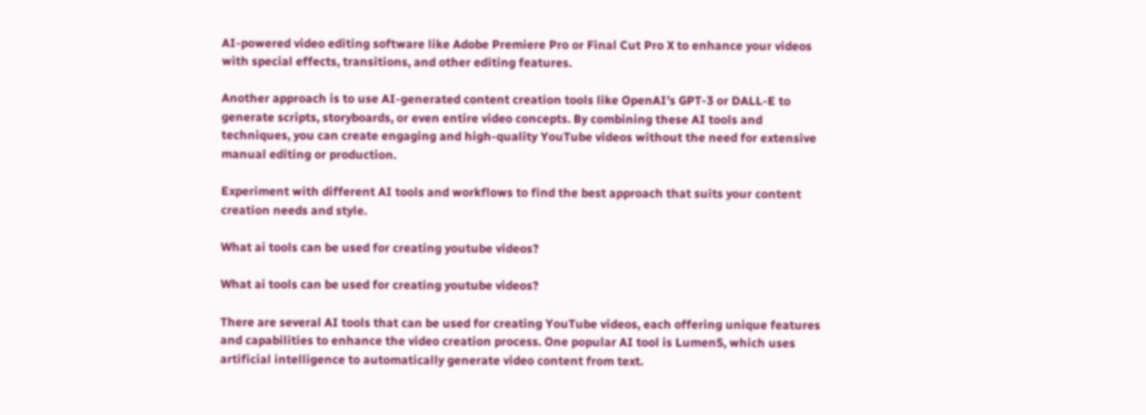AI-powered video editing software like Adobe Premiere Pro or Final Cut Pro X to enhance your videos with special effects, transitions, and other editing features.

Another approach is to use AI-generated content creation tools like OpenAI’s GPT-3 or DALL-E to generate scripts, storyboards, or even entire video concepts. By combining these AI tools and techniques, you can create engaging and high-quality YouTube videos without the need for extensive manual editing or production.

Experiment with different AI tools and workflows to find the best approach that suits your content creation needs and style.

What ai tools can be used for creating youtube videos?

What ai tools can be used for creating youtube videos?

There are several AI tools that can be used for creating YouTube videos, each offering unique features and capabilities to enhance the video creation process. One popular AI tool is Lumen5, which uses artificial intelligence to automatically generate video content from text.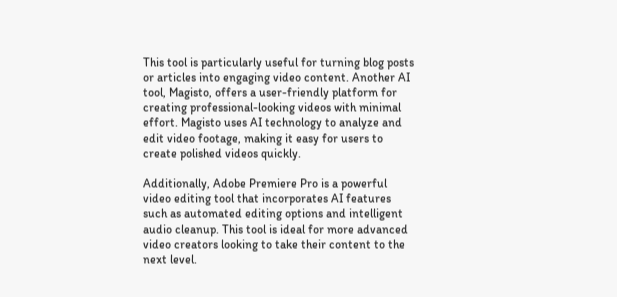This tool is particularly useful for turning blog posts or articles into engaging video content. Another AI tool, Magisto, offers a user-friendly platform for creating professional-looking videos with minimal effort. Magisto uses AI technology to analyze and edit video footage, making it easy for users to create polished videos quickly.

Additionally, Adobe Premiere Pro is a powerful video editing tool that incorporates AI features such as automated editing options and intelligent audio cleanup. This tool is ideal for more advanced video creators looking to take their content to the next level.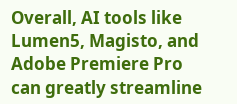Overall, AI tools like Lumen5, Magisto, and Adobe Premiere Pro can greatly streamline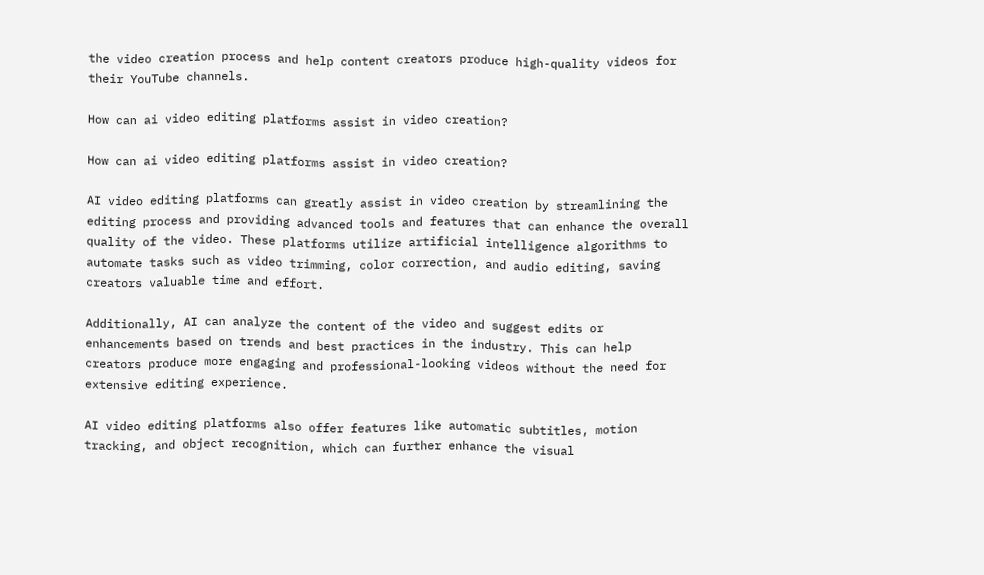the video creation process and help content creators produce high-quality videos for their YouTube channels.

How can ai video editing platforms assist in video creation?

How can ai video editing platforms assist in video creation?

AI video editing platforms can greatly assist in video creation by streamlining the editing process and providing advanced tools and features that can enhance the overall quality of the video. These platforms utilize artificial intelligence algorithms to automate tasks such as video trimming, color correction, and audio editing, saving creators valuable time and effort.

Additionally, AI can analyze the content of the video and suggest edits or enhancements based on trends and best practices in the industry. This can help creators produce more engaging and professional-looking videos without the need for extensive editing experience.

AI video editing platforms also offer features like automatic subtitles, motion tracking, and object recognition, which can further enhance the visual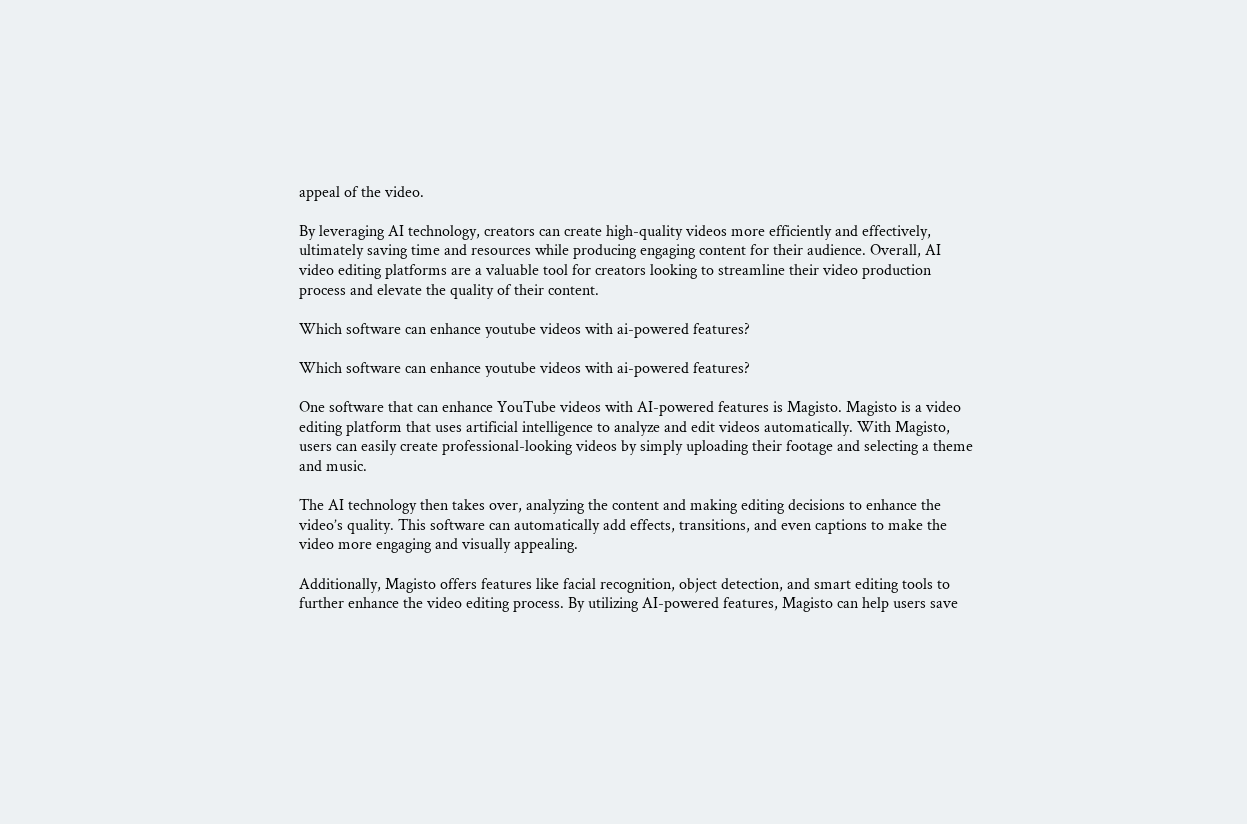appeal of the video.

By leveraging AI technology, creators can create high-quality videos more efficiently and effectively, ultimately saving time and resources while producing engaging content for their audience. Overall, AI video editing platforms are a valuable tool for creators looking to streamline their video production process and elevate the quality of their content.

Which software can enhance youtube videos with ai-powered features?

Which software can enhance youtube videos with ai-powered features?

One software that can enhance YouTube videos with AI-powered features is Magisto. Magisto is a video editing platform that uses artificial intelligence to analyze and edit videos automatically. With Magisto, users can easily create professional-looking videos by simply uploading their footage and selecting a theme and music.

The AI technology then takes over, analyzing the content and making editing decisions to enhance the video’s quality. This software can automatically add effects, transitions, and even captions to make the video more engaging and visually appealing.

Additionally, Magisto offers features like facial recognition, object detection, and smart editing tools to further enhance the video editing process. By utilizing AI-powered features, Magisto can help users save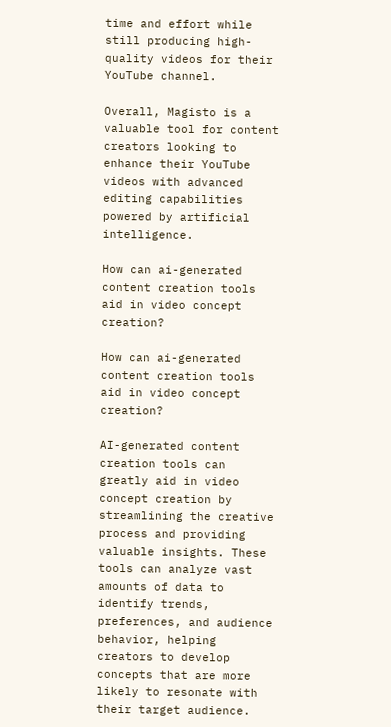time and effort while still producing high-quality videos for their YouTube channel.

Overall, Magisto is a valuable tool for content creators looking to enhance their YouTube videos with advanced editing capabilities powered by artificial intelligence.

How can ai-generated content creation tools aid in video concept creation?

How can ai-generated content creation tools aid in video concept creation?

AI-generated content creation tools can greatly aid in video concept creation by streamlining the creative process and providing valuable insights. These tools can analyze vast amounts of data to identify trends, preferences, and audience behavior, helping creators to develop concepts that are more likely to resonate with their target audience.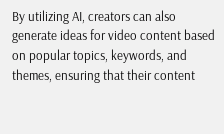By utilizing AI, creators can also generate ideas for video content based on popular topics, keywords, and themes, ensuring that their content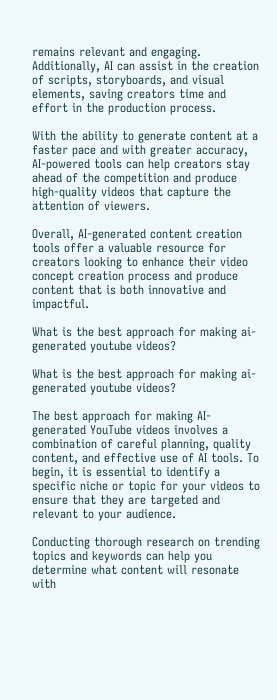remains relevant and engaging. Additionally, AI can assist in the creation of scripts, storyboards, and visual elements, saving creators time and effort in the production process.

With the ability to generate content at a faster pace and with greater accuracy, AI-powered tools can help creators stay ahead of the competition and produce high-quality videos that capture the attention of viewers.

Overall, AI-generated content creation tools offer a valuable resource for creators looking to enhance their video concept creation process and produce content that is both innovative and impactful.

What is the best approach for making ai-generated youtube videos?

What is the best approach for making ai-generated youtube videos?

The best approach for making AI-generated YouTube videos involves a combination of careful planning, quality content, and effective use of AI tools. To begin, it is essential to identify a specific niche or topic for your videos to ensure that they are targeted and relevant to your audience.

Conducting thorough research on trending topics and keywords can help you determine what content will resonate with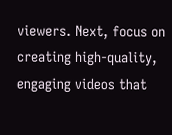viewers. Next, focus on creating high-quality, engaging videos that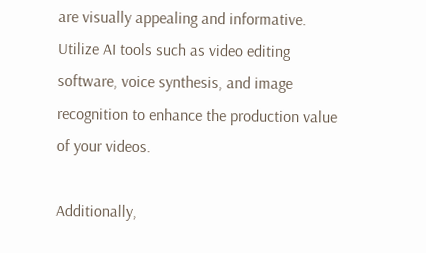are visually appealing and informative. Utilize AI tools such as video editing software, voice synthesis, and image recognition to enhance the production value of your videos.

Additionally,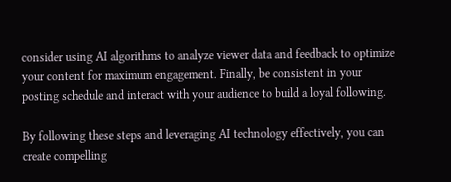consider using AI algorithms to analyze viewer data and feedback to optimize your content for maximum engagement. Finally, be consistent in your posting schedule and interact with your audience to build a loyal following.

By following these steps and leveraging AI technology effectively, you can create compelling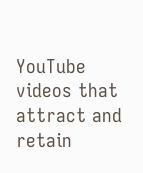YouTube videos that attract and retain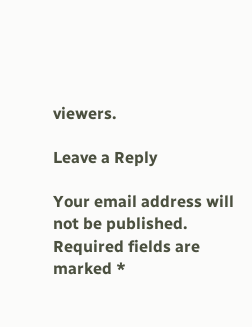viewers.

Leave a Reply

Your email address will not be published. Required fields are marked *